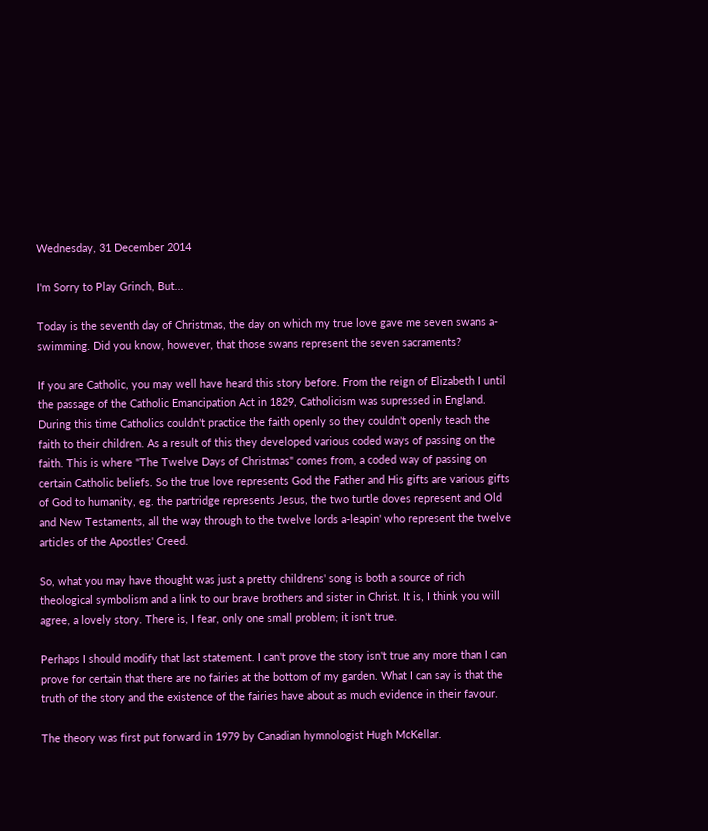Wednesday, 31 December 2014

I'm Sorry to Play Grinch, But...

Today is the seventh day of Christmas, the day on which my true love gave me seven swans a-swimming. Did you know, however, that those swans represent the seven sacraments?

If you are Catholic, you may well have heard this story before. From the reign of Elizabeth I until the passage of the Catholic Emancipation Act in 1829, Catholicism was supressed in England. During this time Catholics couldn't practice the faith openly so they couldn't openly teach the faith to their children. As a result of this they developed various coded ways of passing on the faith. This is where "The Twelve Days of Christmas" comes from, a coded way of passing on certain Catholic beliefs. So the true love represents God the Father and His gifts are various gifts of God to humanity, eg. the partridge represents Jesus, the two turtle doves represent and Old and New Testaments, all the way through to the twelve lords a-leapin' who represent the twelve articles of the Apostles' Creed.

So, what you may have thought was just a pretty childrens' song is both a source of rich theological symbolism and a link to our brave brothers and sister in Christ. It is, I think you will agree, a lovely story. There is, I fear, only one small problem; it isn't true.

Perhaps I should modify that last statement. I can't prove the story isn't true any more than I can prove for certain that there are no fairies at the bottom of my garden. What I can say is that the truth of the story and the existence of the fairies have about as much evidence in their favour.

The theory was first put forward in 1979 by Canadian hymnologist Hugh McKellar.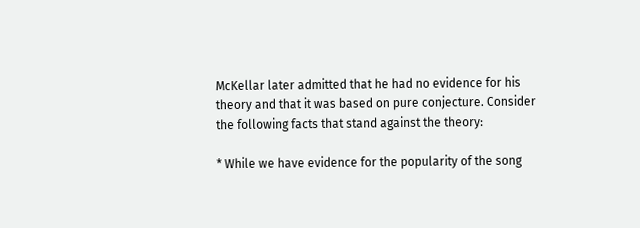McKellar later admitted that he had no evidence for his theory and that it was based on pure conjecture. Consider the following facts that stand against the theory:

* While we have evidence for the popularity of the song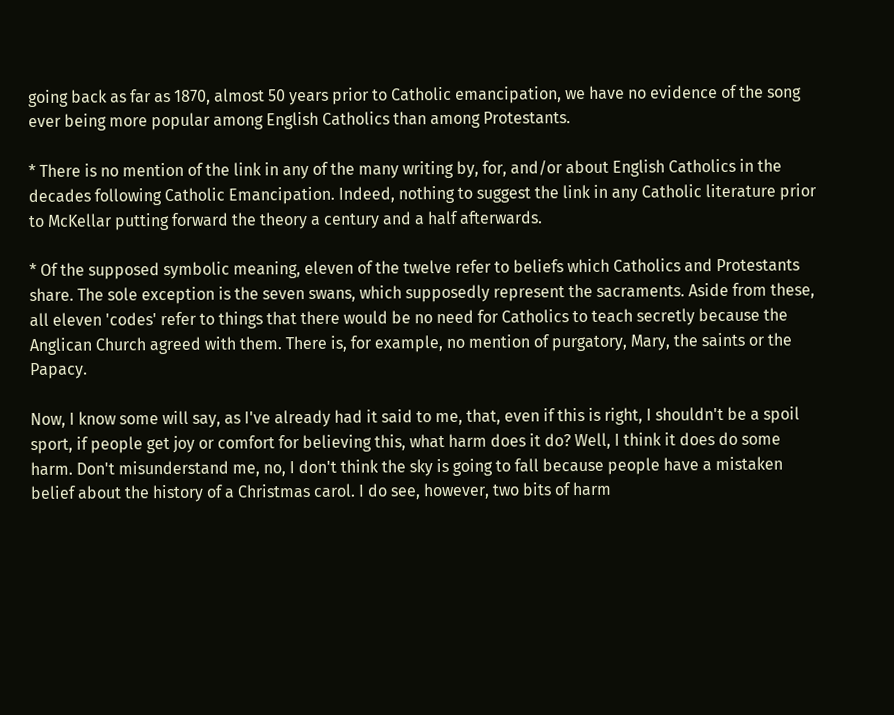going back as far as 1870, almost 50 years prior to Catholic emancipation, we have no evidence of the song ever being more popular among English Catholics than among Protestants.

* There is no mention of the link in any of the many writing by, for, and/or about English Catholics in the decades following Catholic Emancipation. Indeed, nothing to suggest the link in any Catholic literature prior to McKellar putting forward the theory a century and a half afterwards.

* Of the supposed symbolic meaning, eleven of the twelve refer to beliefs which Catholics and Protestants share. The sole exception is the seven swans, which supposedly represent the sacraments. Aside from these, all eleven 'codes' refer to things that there would be no need for Catholics to teach secretly because the Anglican Church agreed with them. There is, for example, no mention of purgatory, Mary, the saints or the Papacy.

Now, I know some will say, as I've already had it said to me, that, even if this is right, I shouldn't be a spoil sport, if people get joy or comfort for believing this, what harm does it do? Well, I think it does do some harm. Don't misunderstand me, no, I don't think the sky is going to fall because people have a mistaken belief about the history of a Christmas carol. I do see, however, two bits of harm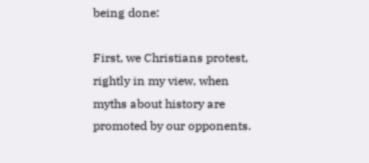being done:

First, we Christians protest, rightly in my view, when myths about history are promoted by our opponents.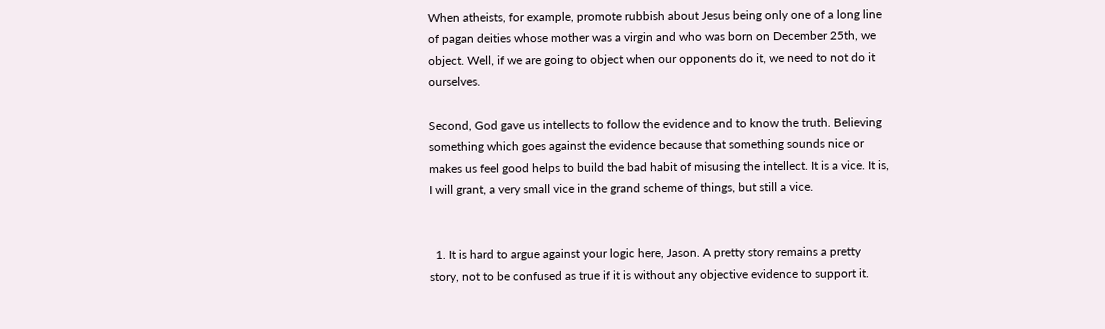When atheists, for example, promote rubbish about Jesus being only one of a long line of pagan deities whose mother was a virgin and who was born on December 25th, we object. Well, if we are going to object when our opponents do it, we need to not do it ourselves.

Second, God gave us intellects to follow the evidence and to know the truth. Believing something which goes against the evidence because that something sounds nice or makes us feel good helps to build the bad habit of misusing the intellect. It is a vice. It is, I will grant, a very small vice in the grand scheme of things, but still a vice.


  1. It is hard to argue against your logic here, Jason. A pretty story remains a pretty story, not to be confused as true if it is without any objective evidence to support it.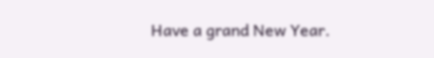Have a grand New Year.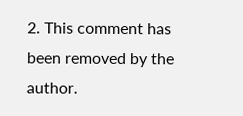2. This comment has been removed by the author.